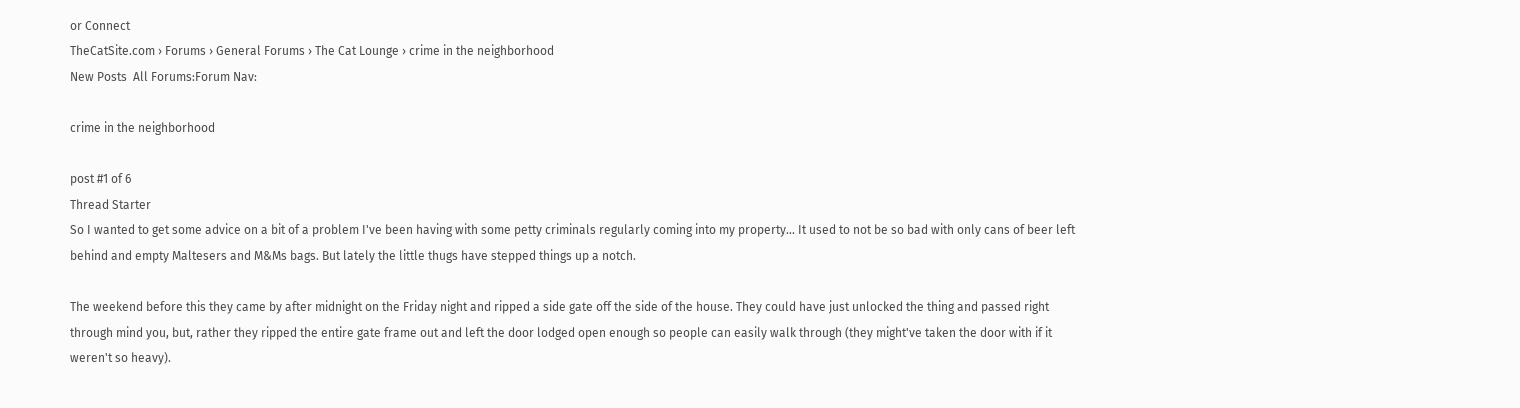or Connect
TheCatSite.com › Forums › General Forums › The Cat Lounge › crime in the neighborhood
New Posts  All Forums:Forum Nav:

crime in the neighborhood

post #1 of 6
Thread Starter
So I wanted to get some advice on a bit of a problem I've been having with some petty criminals regularly coming into my property... It used to not be so bad with only cans of beer left behind and empty Maltesers and M&Ms bags. But lately the little thugs have stepped things up a notch.

The weekend before this they came by after midnight on the Friday night and ripped a side gate off the side of the house. They could have just unlocked the thing and passed right through mind you, but, rather they ripped the entire gate frame out and left the door lodged open enough so people can easily walk through (they might've taken the door with if it weren't so heavy).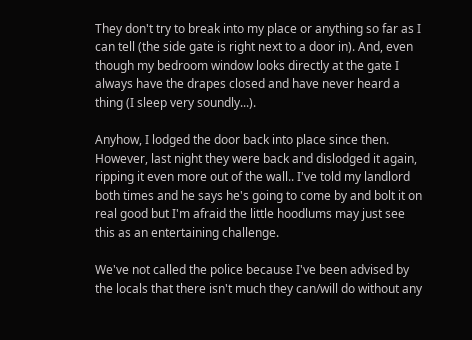They don't try to break into my place or anything so far as I can tell (the side gate is right next to a door in). And, even though my bedroom window looks directly at the gate I always have the drapes closed and have never heard a thing (I sleep very soundly...).

Anyhow, I lodged the door back into place since then. However, last night they were back and dislodged it again, ripping it even more out of the wall.. I've told my landlord both times and he says he's going to come by and bolt it on real good but I'm afraid the little hoodlums may just see this as an entertaining challenge.

We've not called the police because I've been advised by the locals that there isn't much they can/will do without any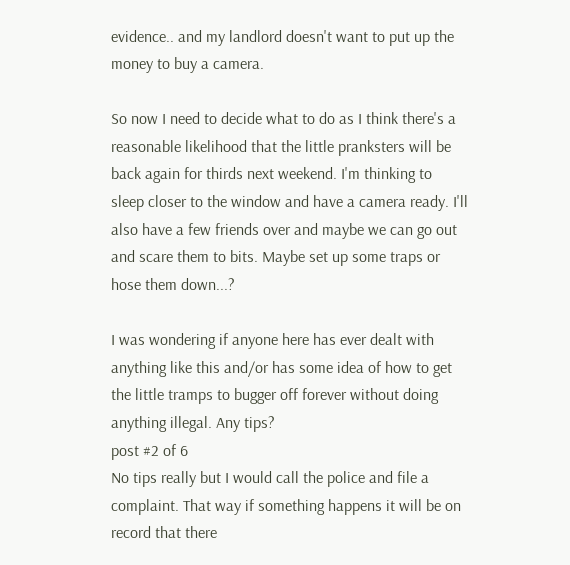evidence.. and my landlord doesn't want to put up the money to buy a camera.

So now I need to decide what to do as I think there's a reasonable likelihood that the little pranksters will be back again for thirds next weekend. I'm thinking to sleep closer to the window and have a camera ready. I'll also have a few friends over and maybe we can go out and scare them to bits. Maybe set up some traps or hose them down...?

I was wondering if anyone here has ever dealt with anything like this and/or has some idea of how to get the little tramps to bugger off forever without doing anything illegal. Any tips?
post #2 of 6
No tips really but I would call the police and file a complaint. That way if something happens it will be on record that there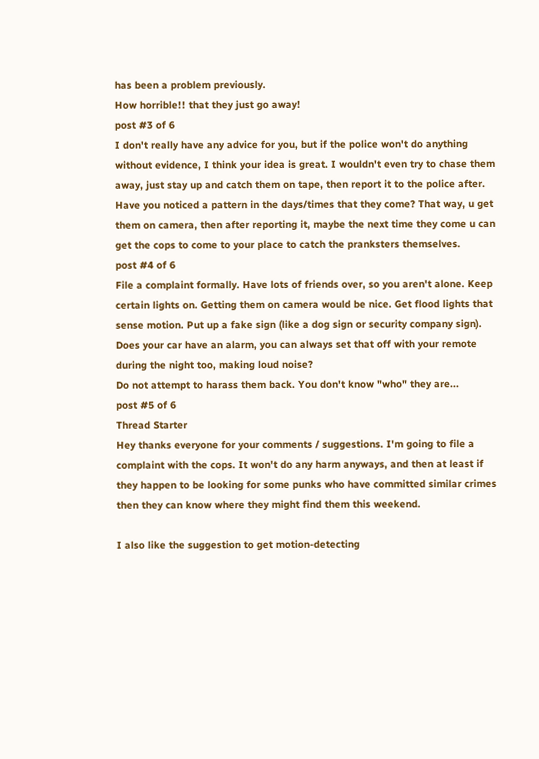has been a problem previously.
How horrible!! that they just go away!
post #3 of 6
I don't really have any advice for you, but if the police won't do anything without evidence, I think your idea is great. I wouldn't even try to chase them away, just stay up and catch them on tape, then report it to the police after. Have you noticed a pattern in the days/times that they come? That way, u get them on camera, then after reporting it, maybe the next time they come u can get the cops to come to your place to catch the pranksters themselves.
post #4 of 6
File a complaint formally. Have lots of friends over, so you aren't alone. Keep certain lights on. Getting them on camera would be nice. Get flood lights that sense motion. Put up a fake sign (like a dog sign or security company sign). Does your car have an alarm, you can always set that off with your remote during the night too, making loud noise?
Do not attempt to harass them back. You don't know "who" they are...
post #5 of 6
Thread Starter
Hey thanks everyone for your comments / suggestions. I'm going to file a complaint with the cops. It won't do any harm anyways, and then at least if they happen to be looking for some punks who have committed similar crimes then they can know where they might find them this weekend.

I also like the suggestion to get motion-detecting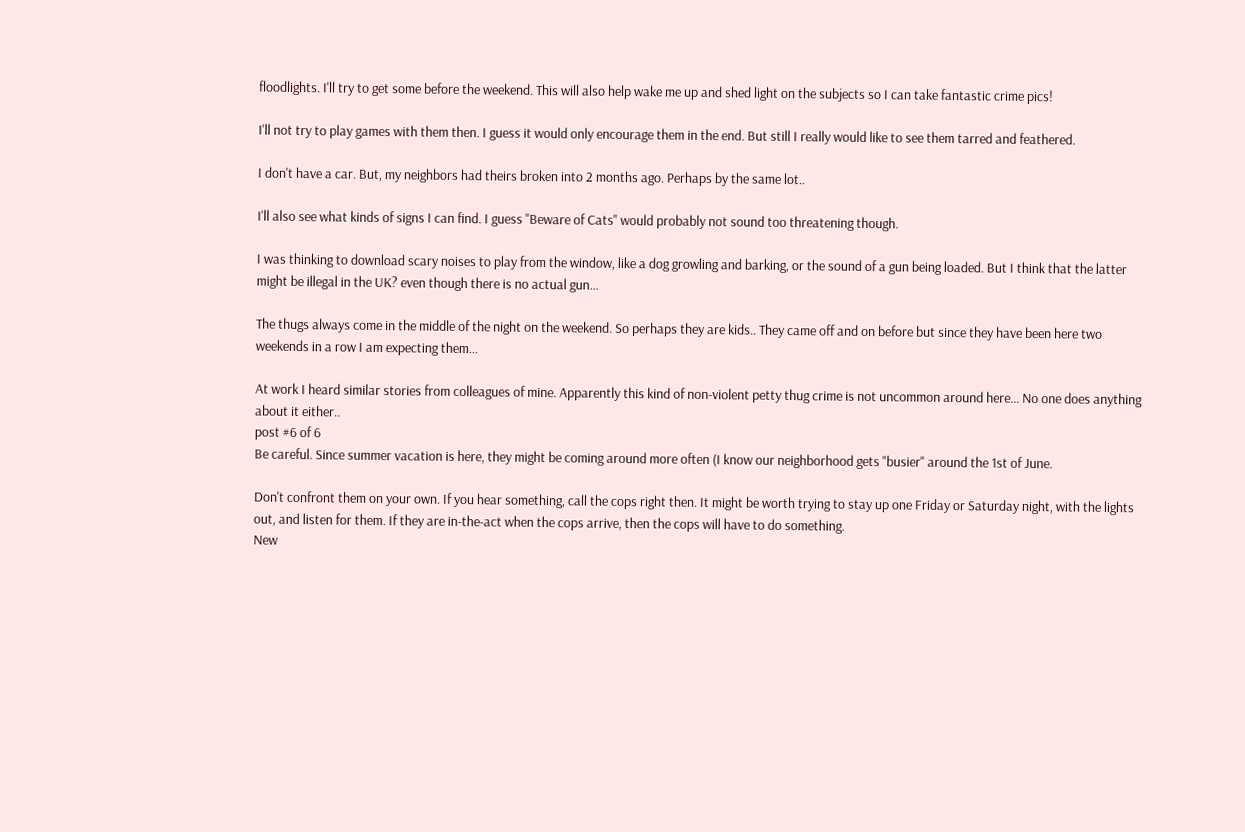floodlights. I'll try to get some before the weekend. This will also help wake me up and shed light on the subjects so I can take fantastic crime pics!

I'll not try to play games with them then. I guess it would only encourage them in the end. But still I really would like to see them tarred and feathered.

I don't have a car. But, my neighbors had theirs broken into 2 months ago. Perhaps by the same lot..

I'll also see what kinds of signs I can find. I guess "Beware of Cats" would probably not sound too threatening though.

I was thinking to download scary noises to play from the window, like a dog growling and barking, or the sound of a gun being loaded. But I think that the latter might be illegal in the UK? even though there is no actual gun...

The thugs always come in the middle of the night on the weekend. So perhaps they are kids.. They came off and on before but since they have been here two weekends in a row I am expecting them...

At work I heard similar stories from colleagues of mine. Apparently this kind of non-violent petty thug crime is not uncommon around here... No one does anything about it either..
post #6 of 6
Be careful. Since summer vacation is here, they might be coming around more often (I know our neighborhood gets "busier" around the 1st of June.

Don't confront them on your own. If you hear something, call the cops right then. It might be worth trying to stay up one Friday or Saturday night, with the lights out, and listen for them. If they are in-the-act when the cops arrive, then the cops will have to do something.
New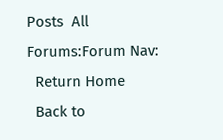Posts  All Forums:Forum Nav:
  Return Home
  Back to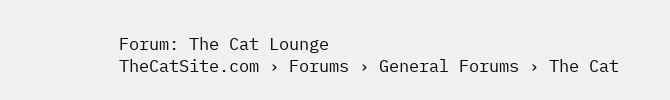Forum: The Cat Lounge
TheCatSite.com › Forums › General Forums › The Cat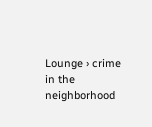Lounge › crime in the neighborhood